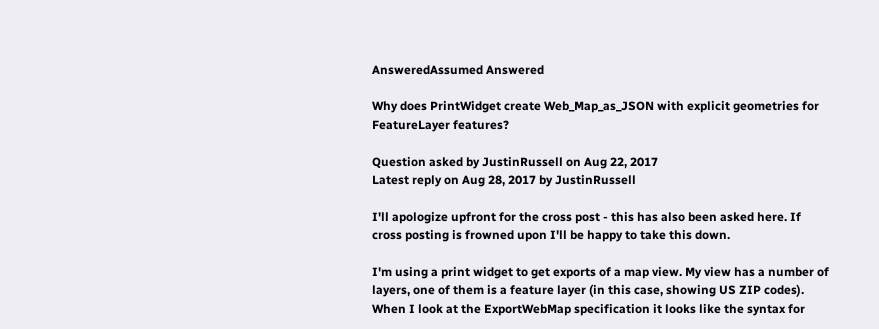AnsweredAssumed Answered

Why does PrintWidget create Web_Map_as_JSON with explicit geometries for FeatureLayer features?

Question asked by JustinRussell on Aug 22, 2017
Latest reply on Aug 28, 2017 by JustinRussell

I'll apologize upfront for the cross post - this has also been asked here. If cross posting is frowned upon I'll be happy to take this down.

I'm using a print widget to get exports of a map view. My view has a number of layers, one of them is a feature layer (in this case, showing US ZIP codes). When I look at the ExportWebMap specification it looks like the syntax for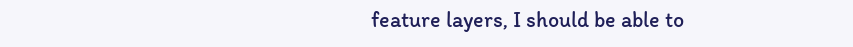feature layers, I should be able to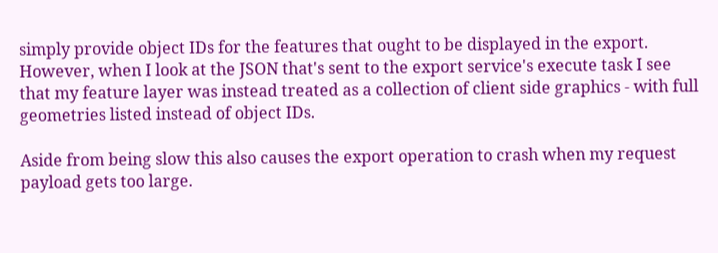simply provide object IDs for the features that ought to be displayed in the export. However, when I look at the JSON that's sent to the export service's execute task I see that my feature layer was instead treated as a collection of client side graphics - with full geometries listed instead of object IDs.

Aside from being slow this also causes the export operation to crash when my request payload gets too large.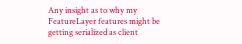Any insight as to why my FeatureLayer features might be getting serialized as client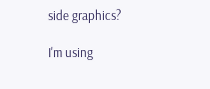side graphics?

I'm using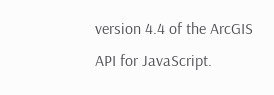version 4.4 of the ArcGIS API for JavaScript.